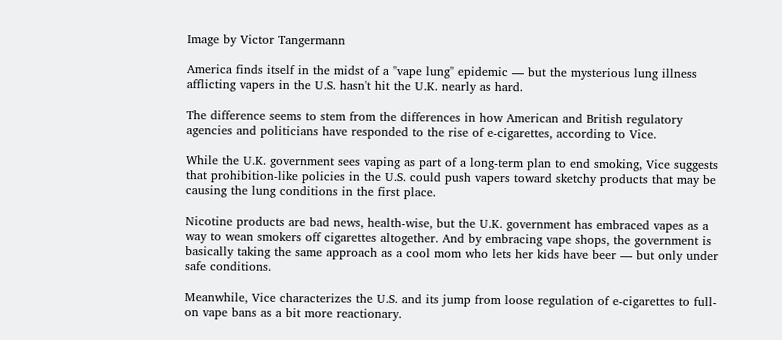Image by Victor Tangermann

America finds itself in the midst of a "vape lung" epidemic — but the mysterious lung illness afflicting vapers in the U.S. hasn't hit the U.K. nearly as hard.

The difference seems to stem from the differences in how American and British regulatory agencies and politicians have responded to the rise of e-cigarettes, according to Vice.

While the U.K. government sees vaping as part of a long-term plan to end smoking, Vice suggests that prohibition-like policies in the U.S. could push vapers toward sketchy products that may be causing the lung conditions in the first place.

Nicotine products are bad news, health-wise, but the U.K. government has embraced vapes as a way to wean smokers off cigarettes altogether. And by embracing vape shops, the government is basically taking the same approach as a cool mom who lets her kids have beer — but only under safe conditions.

Meanwhile, Vice characterizes the U.S. and its jump from loose regulation of e-cigarettes to full-on vape bans as a bit more reactionary.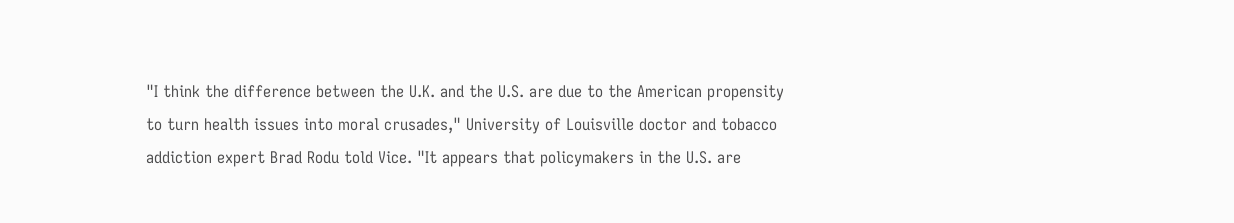"I think the difference between the U.K. and the U.S. are due to the American propensity to turn health issues into moral crusades," University of Louisville doctor and tobacco addiction expert Brad Rodu told Vice. "It appears that policymakers in the U.S. are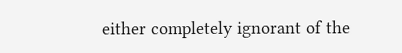either completely ignorant of the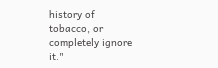history of tobacco, or completely ignore it."